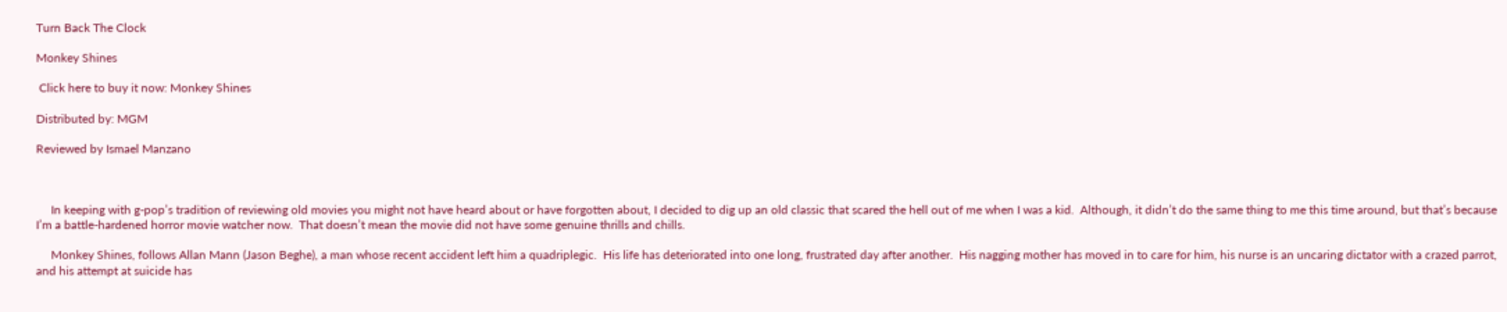Turn Back The Clock

Monkey Shines

 Click here to buy it now: Monkey Shines

Distributed by: MGM

Reviewed by Ismael Manzano



     In keeping with g-pop’s tradition of reviewing old movies you might not have heard about or have forgotten about, I decided to dig up an old classic that scared the hell out of me when I was a kid.  Although, it didn’t do the same thing to me this time around, but that’s because I’m a battle-hardened horror movie watcher now.  That doesn’t mean the movie did not have some genuine thrills and chills.

     Monkey Shines, follows Allan Mann (Jason Beghe), a man whose recent accident left him a quadriplegic.  His life has deteriorated into one long, frustrated day after another.  His nagging mother has moved in to care for him, his nurse is an uncaring dictator with a crazed parrot, and his attempt at suicide has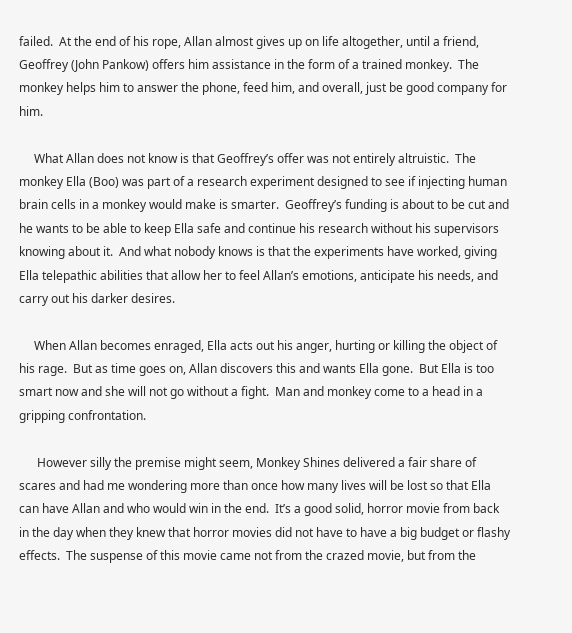failed.  At the end of his rope, Allan almost gives up on life altogether, until a friend, Geoffrey (John Pankow) offers him assistance in the form of a trained monkey.  The monkey helps him to answer the phone, feed him, and overall, just be good company for him.

     What Allan does not know is that Geoffrey’s offer was not entirely altruistic.  The monkey Ella (Boo) was part of a research experiment designed to see if injecting human brain cells in a monkey would make is smarter.  Geoffrey’s funding is about to be cut and he wants to be able to keep Ella safe and continue his research without his supervisors knowing about it.  And what nobody knows is that the experiments have worked, giving Ella telepathic abilities that allow her to feel Allan’s emotions, anticipate his needs, and carry out his darker desires.

     When Allan becomes enraged, Ella acts out his anger, hurting or killing the object of his rage.  But as time goes on, Allan discovers this and wants Ella gone.  But Ella is too smart now and she will not go without a fight.  Man and monkey come to a head in a gripping confrontation.

      However silly the premise might seem, Monkey Shines delivered a fair share of scares and had me wondering more than once how many lives will be lost so that Ella can have Allan and who would win in the end.  It’s a good solid, horror movie from back in the day when they knew that horror movies did not have to have a big budget or flashy effects.  The suspense of this movie came not from the crazed movie, but from the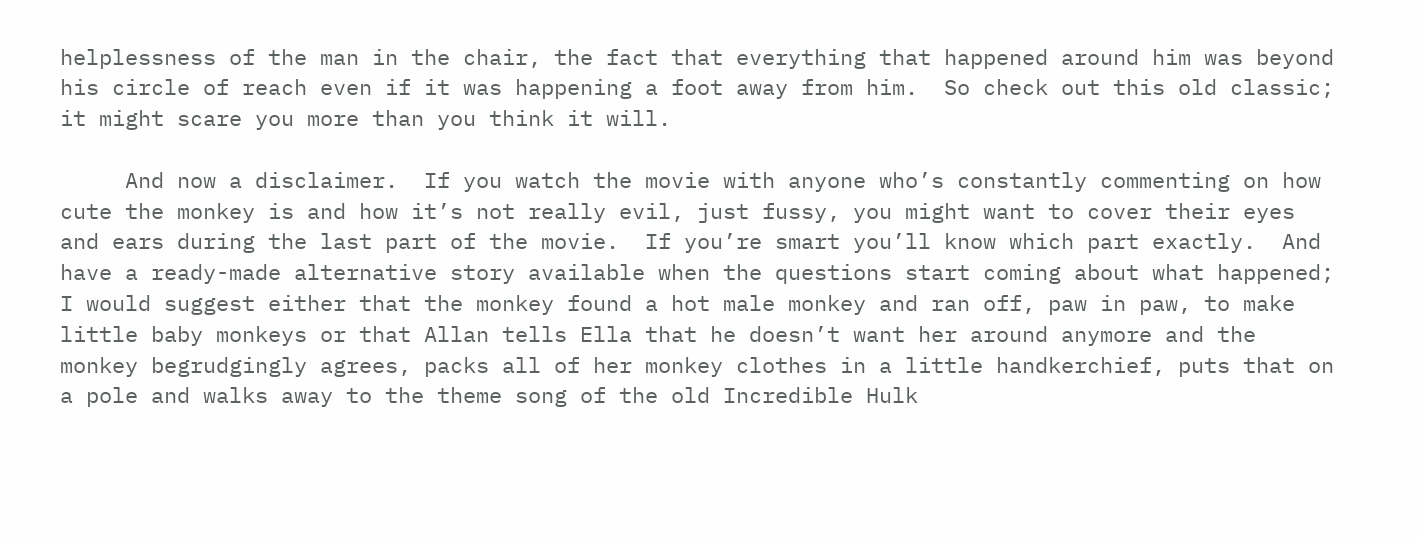helplessness of the man in the chair, the fact that everything that happened around him was beyond his circle of reach even if it was happening a foot away from him.  So check out this old classic; it might scare you more than you think it will.

     And now a disclaimer.  If you watch the movie with anyone who’s constantly commenting on how cute the monkey is and how it’s not really evil, just fussy, you might want to cover their eyes and ears during the last part of the movie.  If you’re smart you’ll know which part exactly.  And have a ready-made alternative story available when the questions start coming about what happened; I would suggest either that the monkey found a hot male monkey and ran off, paw in paw, to make little baby monkeys or that Allan tells Ella that he doesn’t want her around anymore and the monkey begrudgingly agrees, packs all of her monkey clothes in a little handkerchief, puts that on a pole and walks away to the theme song of the old Incredible Hulk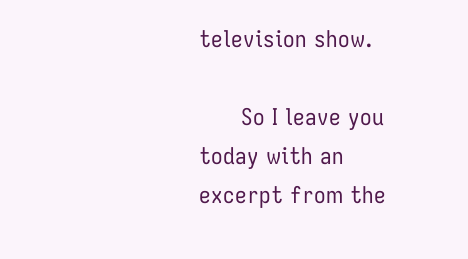television show.

      So I leave you today with an excerpt from the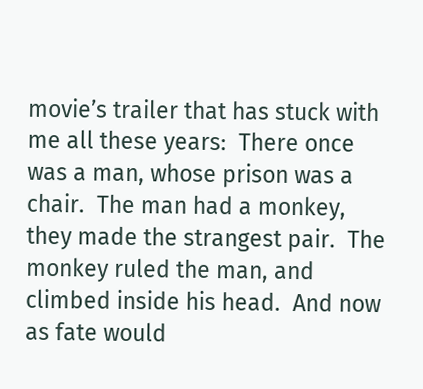movie’s trailer that has stuck with me all these years:  There once was a man, whose prison was a chair.  The man had a monkey, they made the strangest pair.  The monkey ruled the man, and climbed inside his head.  And now as fate would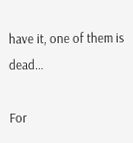have it, one of them is dead…

For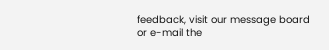feedback, visit our message board or e-mail the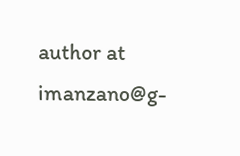author at imanzano@g-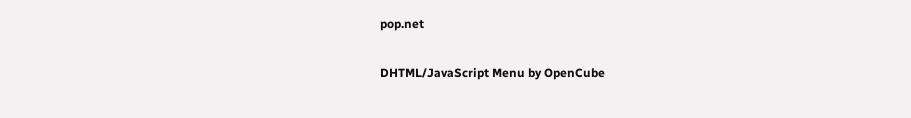pop.net

DHTML/JavaScript Menu by OpenCube